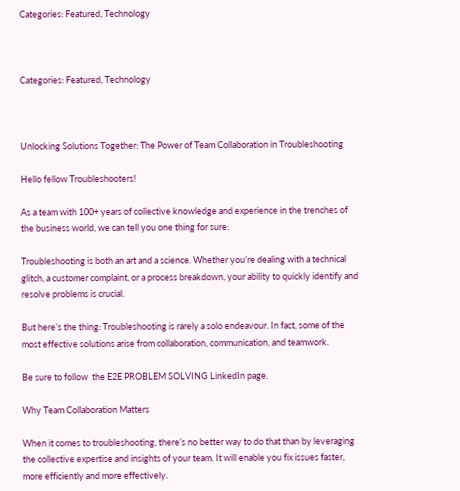Categories: Featured, Technology



Categories: Featured, Technology



Unlocking Solutions Together: The Power of Team Collaboration in Troubleshooting

Hello fellow Troubleshooters!

As a team with 100+ years of collective knowledge and experience in the trenches of the business world, we can tell you one thing for sure:

Troubleshooting is both an art and a science. Whether you’re dealing with a technical glitch, a customer complaint, or a process breakdown, your ability to quickly identify and resolve problems is crucial.

But here’s the thing: Troubleshooting is rarely a solo endeavour. In fact, some of the most effective solutions arise from collaboration, communication, and teamwork.

Be sure to follow  the E2E PROBLEM SOLVING LinkedIn page.

Why Team Collaboration Matters

When it comes to troubleshooting, there’s no better way to do that than by leveraging the collective expertise and insights of your team. It will enable you fix issues faster, more efficiently and more effectively.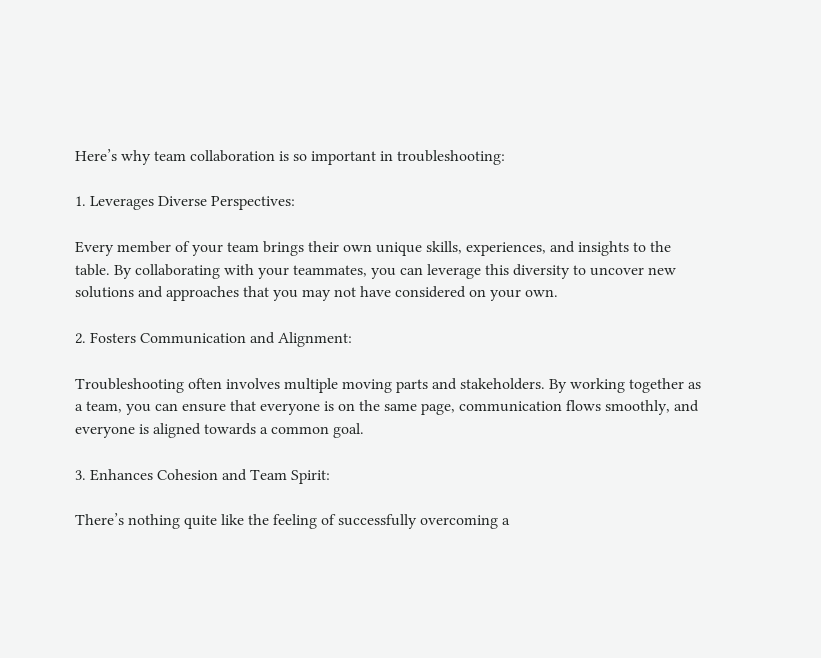Here’s why team collaboration is so important in troubleshooting:

1. Leverages Diverse Perspectives:

Every member of your team brings their own unique skills, experiences, and insights to the table. By collaborating with your teammates, you can leverage this diversity to uncover new solutions and approaches that you may not have considered on your own.

2. Fosters Communication and Alignment:

Troubleshooting often involves multiple moving parts and stakeholders. By working together as a team, you can ensure that everyone is on the same page, communication flows smoothly, and everyone is aligned towards a common goal.

3. Enhances Cohesion and Team Spirit:

There’s nothing quite like the feeling of successfully overcoming a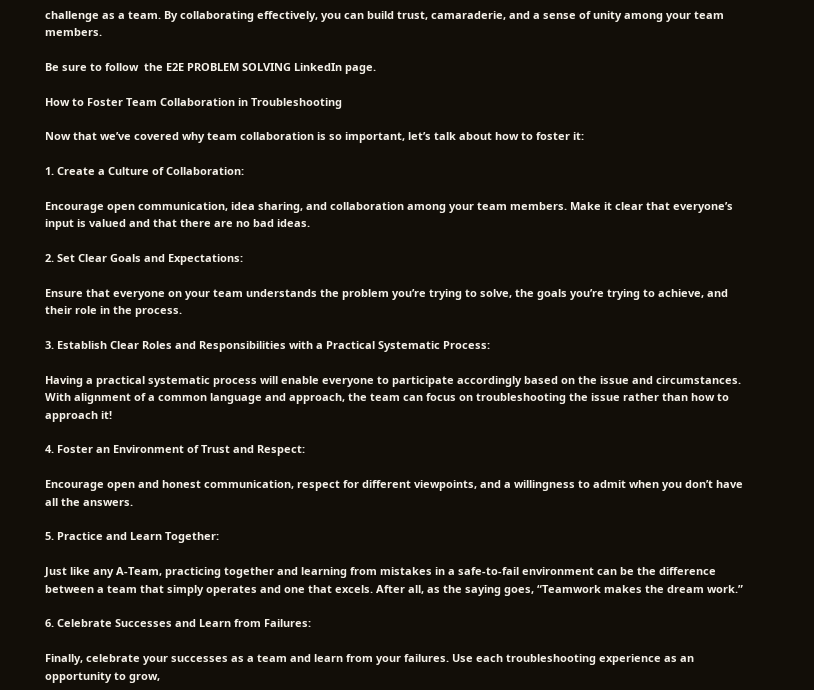challenge as a team. By collaborating effectively, you can build trust, camaraderie, and a sense of unity among your team members.

Be sure to follow  the E2E PROBLEM SOLVING LinkedIn page.

How to Foster Team Collaboration in Troubleshooting

Now that we’ve covered why team collaboration is so important, let’s talk about how to foster it:

1. Create a Culture of Collaboration:

Encourage open communication, idea sharing, and collaboration among your team members. Make it clear that everyone’s input is valued and that there are no bad ideas.

2. Set Clear Goals and Expectations:

Ensure that everyone on your team understands the problem you’re trying to solve, the goals you’re trying to achieve, and their role in the process.

3. Establish Clear Roles and Responsibilities with a Practical Systematic Process:

Having a practical systematic process will enable everyone to participate accordingly based on the issue and circumstances. With alignment of a common language and approach, the team can focus on troubleshooting the issue rather than how to approach it!

4. Foster an Environment of Trust and Respect:

Encourage open and honest communication, respect for different viewpoints, and a willingness to admit when you don’t have all the answers.

5. Practice and Learn Together:

Just like any A-Team, practicing together and learning from mistakes in a safe-to-fail environment can be the difference between a team that simply operates and one that excels. After all, as the saying goes, “Teamwork makes the dream work.”

6. Celebrate Successes and Learn from Failures:

Finally, celebrate your successes as a team and learn from your failures. Use each troubleshooting experience as an opportunity to grow,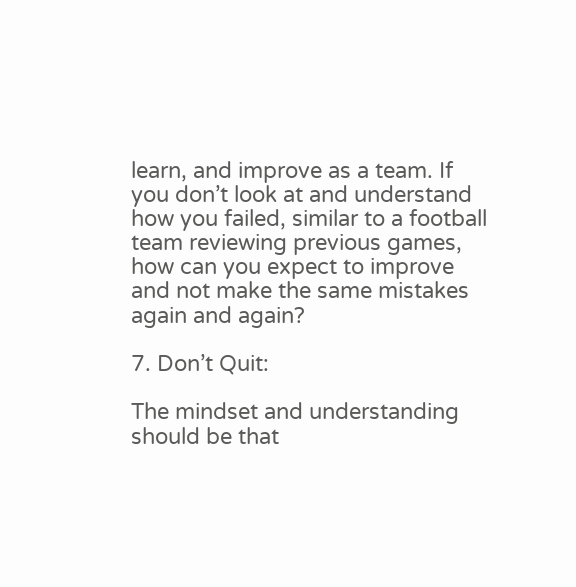learn, and improve as a team. If you don’t look at and understand how you failed, similar to a football team reviewing previous games, how can you expect to improve and not make the same mistakes again and again?

7. Don’t Quit:

The mindset and understanding should be that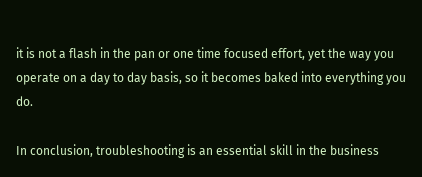it is not a flash in the pan or one time focused effort, yet the way you operate on a day to day basis, so it becomes baked into everything you do.

In conclusion, troubleshooting is an essential skill in the business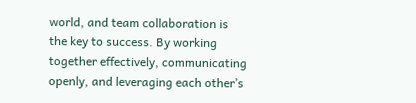world, and team collaboration is the key to success. By working together effectively, communicating openly, and leveraging each other’s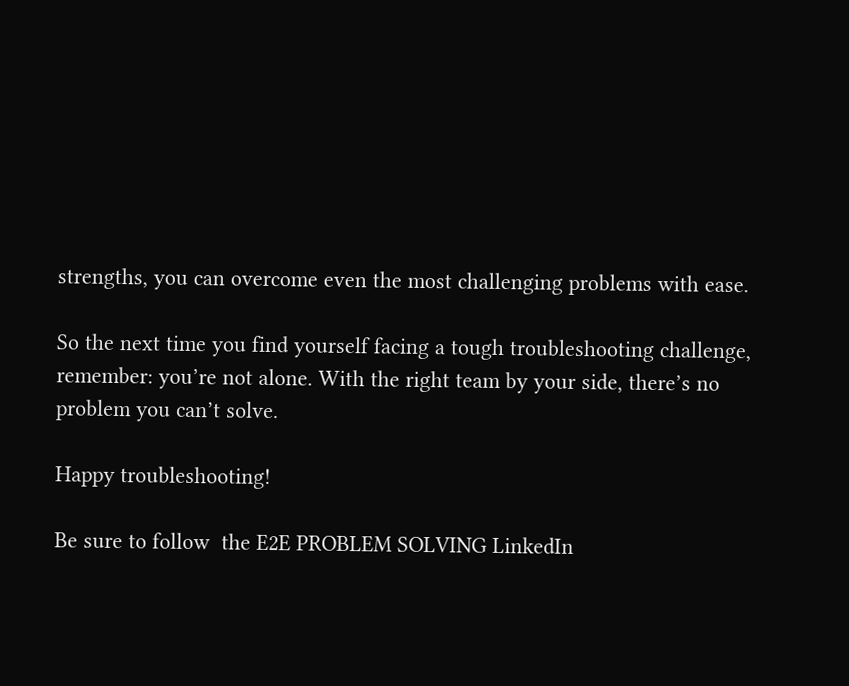strengths, you can overcome even the most challenging problems with ease.

So the next time you find yourself facing a tough troubleshooting challenge, remember: you’re not alone. With the right team by your side, there’s no problem you can’t solve.

Happy troubleshooting!

Be sure to follow  the E2E PROBLEM SOLVING LinkedIn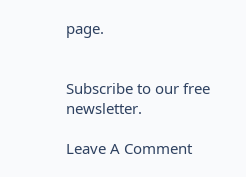page.


Subscribe to our free newsletter.

Leave A Comment